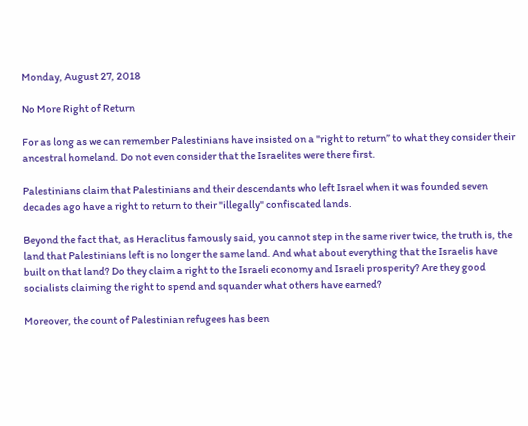Monday, August 27, 2018

No More Right of Return

For as long as we can remember Palestinians have insisted on a "right to return” to what they consider their ancestral homeland. Do not even consider that the Israelites were there first.

Palestinians claim that Palestinians and their descendants who left Israel when it was founded seven decades ago have a right to return to their "illegally" confiscated lands.

Beyond the fact that, as Heraclitus famously said, you cannot step in the same river twice, the truth is, the land that Palestinians left is no longer the same land. And what about everything that the Israelis have built on that land? Do they claim a right to the Israeli economy and Israeli prosperity? Are they good socialists claiming the right to spend and squander what others have earned?

Moreover, the count of Palestinian refugees has been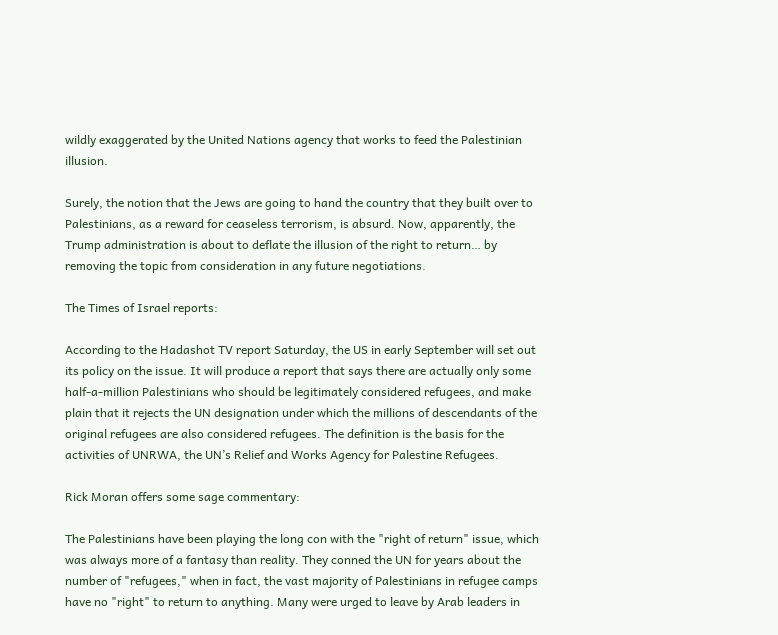wildly exaggerated by the United Nations agency that works to feed the Palestinian illusion.

Surely, the notion that the Jews are going to hand the country that they built over to Palestinians, as a reward for ceaseless terrorism, is absurd. Now, apparently, the Trump administration is about to deflate the illusion of the right to return… by removing the topic from consideration in any future negotiations.

The Times of Israel reports:

According to the Hadashot TV report Saturday, the US in early September will set out its policy on the issue. It will produce a report that says there are actually only some half-a-million Palestinians who should be legitimately considered refugees, and make plain that it rejects the UN designation under which the millions of descendants of the original refugees are also considered refugees. The definition is the basis for the activities of UNRWA, the UN’s Relief and Works Agency for Palestine Refugees.

Rick Moran offers some sage commentary:

The Palestinians have been playing the long con with the "right of return" issue, which was always more of a fantasy than reality. They conned the UN for years about the number of "refugees," when in fact, the vast majority of Palestinians in refugee camps have no "right" to return to anything. Many were urged to leave by Arab leaders in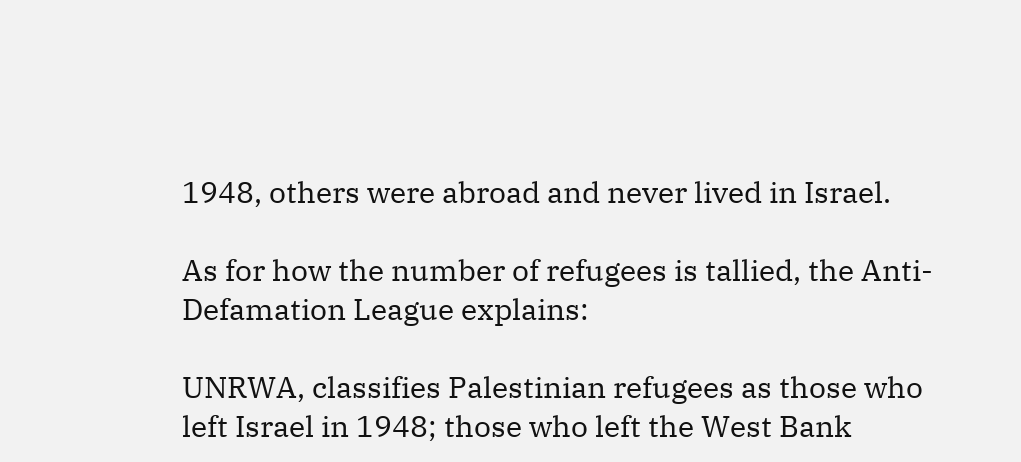1948, others were abroad and never lived in Israel.

As for how the number of refugees is tallied, the Anti-Defamation League explains:

UNRWA, classifies Palestinian refugees as those who left Israel in 1948; those who left the West Bank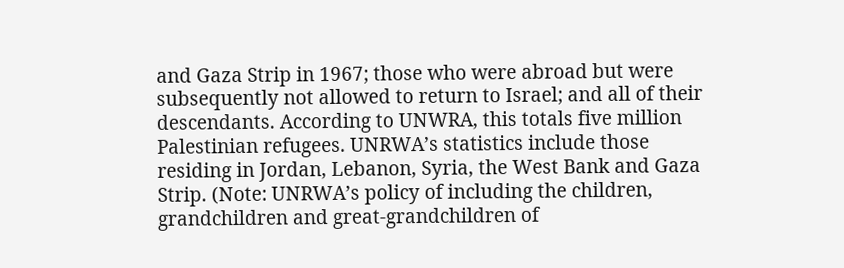and Gaza Strip in 1967; those who were abroad but were subsequently not allowed to return to Israel; and all of their descendants. According to UNWRA, this totals five million Palestinian refugees. UNRWA’s statistics include those residing in Jordan, Lebanon, Syria, the West Bank and Gaza Strip. (Note: UNRWA’s policy of including the children, grandchildren and great-grandchildren of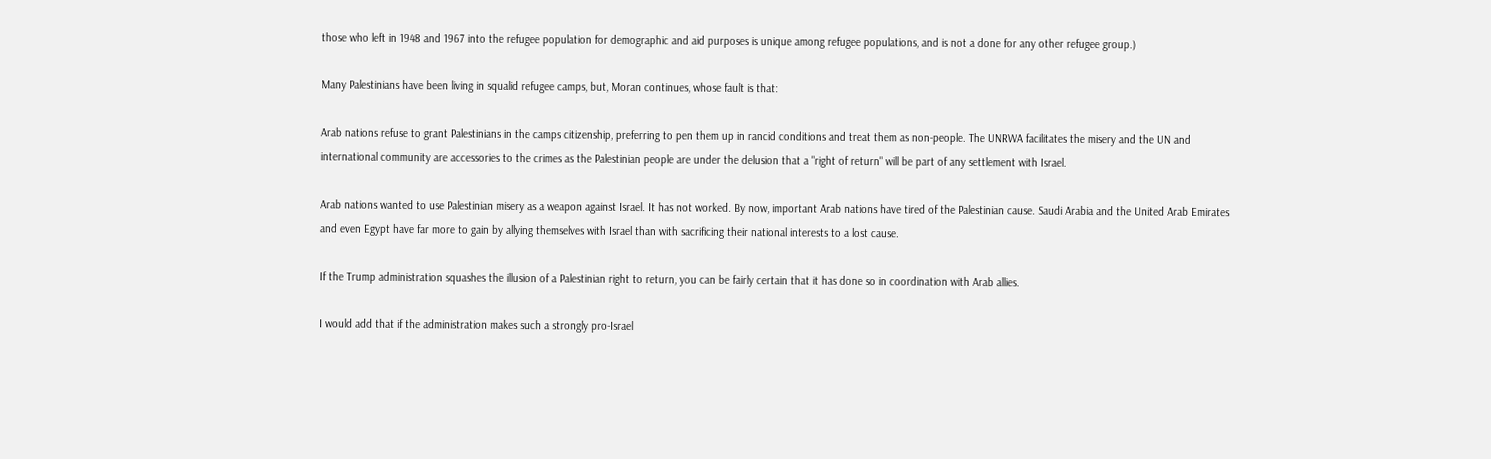those who left in 1948 and 1967 into the refugee population for demographic and aid purposes is unique among refugee populations, and is not a done for any other refugee group.)

Many Palestinians have been living in squalid refugee camps, but, Moran continues, whose fault is that:

Arab nations refuse to grant Palestinians in the camps citizenship, preferring to pen them up in rancid conditions and treat them as non-people. The UNRWA facilitates the misery and the UN and international community are accessories to the crimes as the Palestinian people are under the delusion that a "right of return" will be part of any settlement with Israel.

Arab nations wanted to use Palestinian misery as a weapon against Israel. It has not worked. By now, important Arab nations have tired of the Palestinian cause. Saudi Arabia and the United Arab Emirates and even Egypt have far more to gain by allying themselves with Israel than with sacrificing their national interests to a lost cause.

If the Trump administration squashes the illusion of a Palestinian right to return, you can be fairly certain that it has done so in coordination with Arab allies.

I would add that if the administration makes such a strongly pro-Israel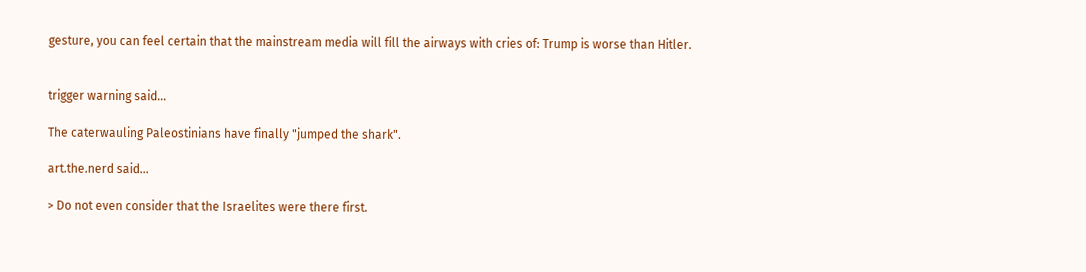gesture, you can feel certain that the mainstream media will fill the airways with cries of: Trump is worse than Hitler.


trigger warning said...

The caterwauling Paleostinians have finally "jumped the shark".

art.the.nerd said...

> Do not even consider that the Israelites were there first.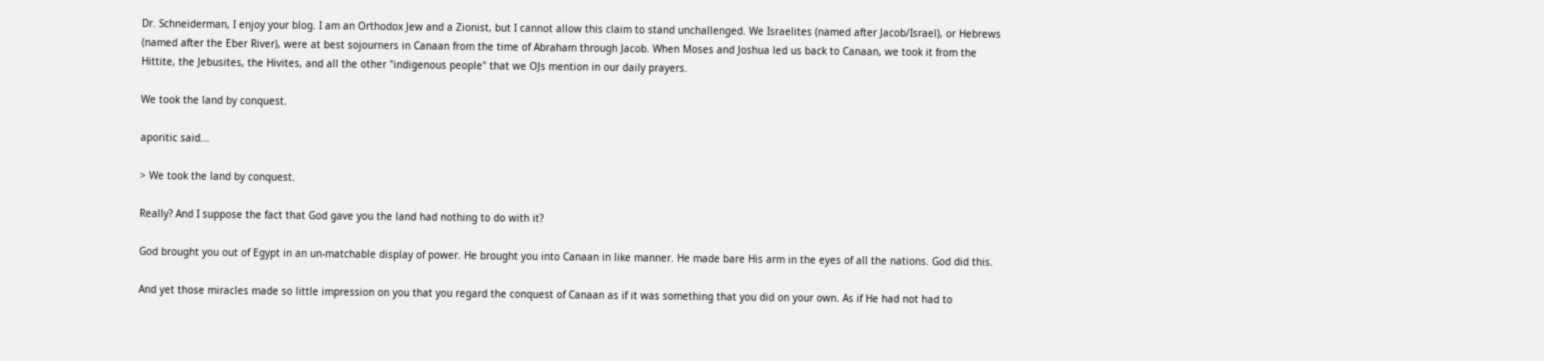Dr. Schneiderman, I enjoy your blog. I am an Orthodox Jew and a Zionist, but I cannot allow this claim to stand unchallenged. We Israelites (named after Jacob/Israel), or Hebrews (named after the Eber River), were at best sojourners in Canaan from the time of Abraham through Jacob. When Moses and Joshua led us back to Canaan, we took it from the Hittite, the Jebusites, the Hivites, and all the other "indigenous people" that we OJs mention in our daily prayers.

We took the land by conquest.

aporitic said...

> We took the land by conquest.

Really? And I suppose the fact that God gave you the land had nothing to do with it?

God brought you out of Egypt in an un-matchable display of power. He brought you into Canaan in like manner. He made bare His arm in the eyes of all the nations. God did this.

And yet those miracles made so little impression on you that you regard the conquest of Canaan as if it was something that you did on your own. As if He had not had to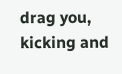drag you, kicking and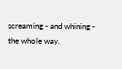screaming - and whining - the whole way.